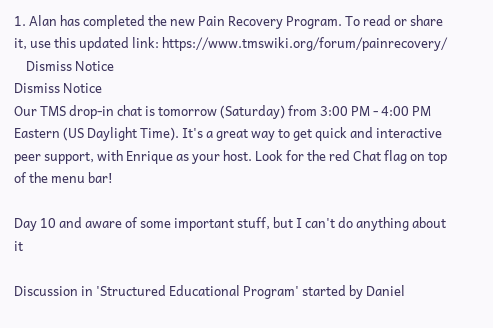1. Alan has completed the new Pain Recovery Program. To read or share it, use this updated link: https://www.tmswiki.org/forum/painrecovery/
    Dismiss Notice
Dismiss Notice
Our TMS drop-in chat is tomorrow (Saturday) from 3:00 PM - 4:00 PM Eastern (US Daylight Time). It's a great way to get quick and interactive peer support, with Enrique as your host. Look for the red Chat flag on top of the menu bar!

Day 10 and aware of some important stuff, but I can't do anything about it

Discussion in 'Structured Educational Program' started by Daniel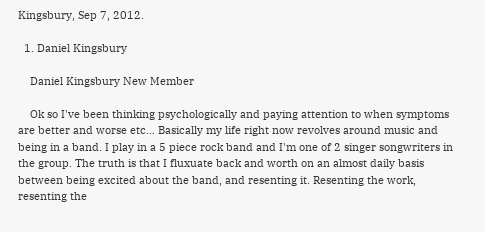Kingsbury, Sep 7, 2012.

  1. Daniel Kingsbury

    Daniel Kingsbury New Member

    Ok so I've been thinking psychologically and paying attention to when symptoms are better and worse etc... Basically my life right now revolves around music and being in a band. I play in a 5 piece rock band and I'm one of 2 singer songwriters in the group. The truth is that I fluxuate back and worth on an almost daily basis between being excited about the band, and resenting it. Resenting the work, resenting the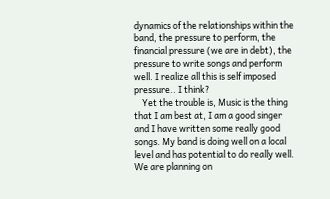dynamics of the relationships within the band, the pressure to perform, the financial pressure (we are in debt), the pressure to write songs and perform well. I realize all this is self imposed pressure.. I think?
    Yet the trouble is, Music is the thing that I am best at, I am a good singer and I have written some really good songs. My band is doing well on a local level and has potential to do really well. We are planning on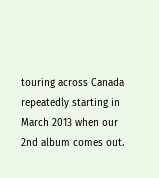touring across Canada repeatedly starting in March 2013 when our 2nd album comes out.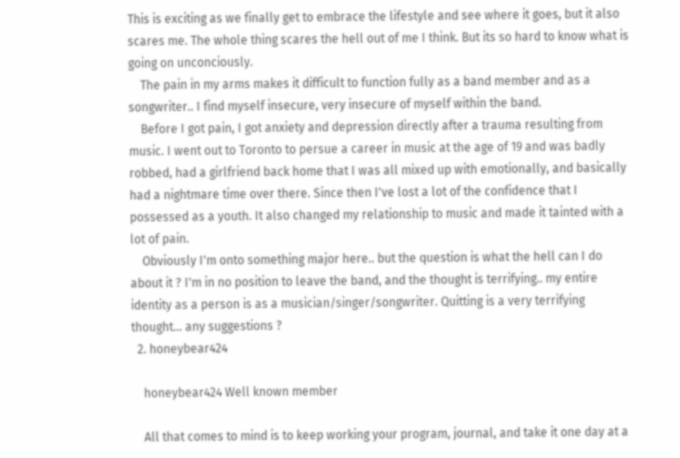This is exciting as we finally get to embrace the lifestyle and see where it goes, but it also scares me. The whole thing scares the hell out of me I think. But its so hard to know what is going on unconciously.
    The pain in my arms makes it difficult to function fully as a band member and as a songwriter.. I find myself insecure, very insecure of myself within the band.
    Before I got pain, I got anxiety and depression directly after a trauma resulting from music. I went out to Toronto to persue a career in music at the age of 19 and was badly robbed, had a girlfriend back home that I was all mixed up with emotionally, and basically had a nightmare time over there. Since then I've lost a lot of the confidence that I possessed as a youth. It also changed my relationship to music and made it tainted with a lot of pain.
    Obviously I'm onto something major here.. but the question is what the hell can I do about it ? I'm in no position to leave the band, and the thought is terrifying.. my entire identity as a person is as a musician/singer/songwriter. Quitting is a very terrifying thought... any suggestions ?
  2. honeybear424

    honeybear424 Well known member

    All that comes to mind is to keep working your program, journal, and take it one day at a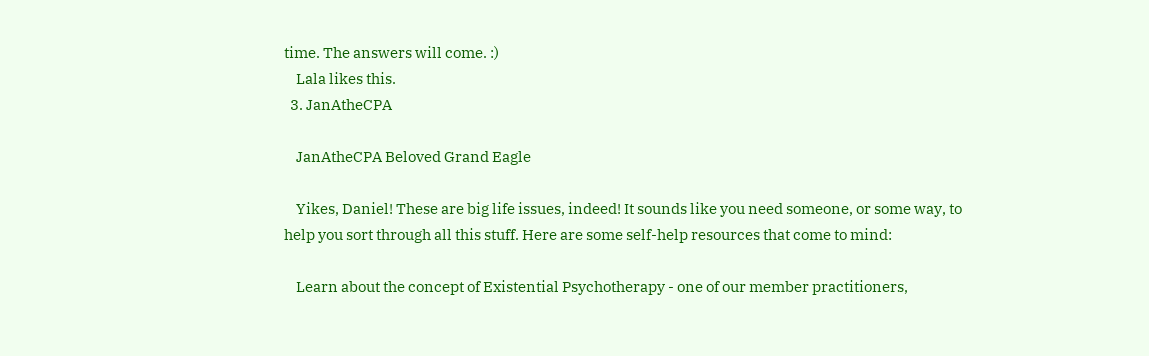time. The answers will come. :)
    Lala likes this.
  3. JanAtheCPA

    JanAtheCPA Beloved Grand Eagle

    Yikes, Daniel! These are big life issues, indeed! It sounds like you need someone, or some way, to help you sort through all this stuff. Here are some self-help resources that come to mind:

    Learn about the concept of Existential Psychotherapy - one of our member practitioners,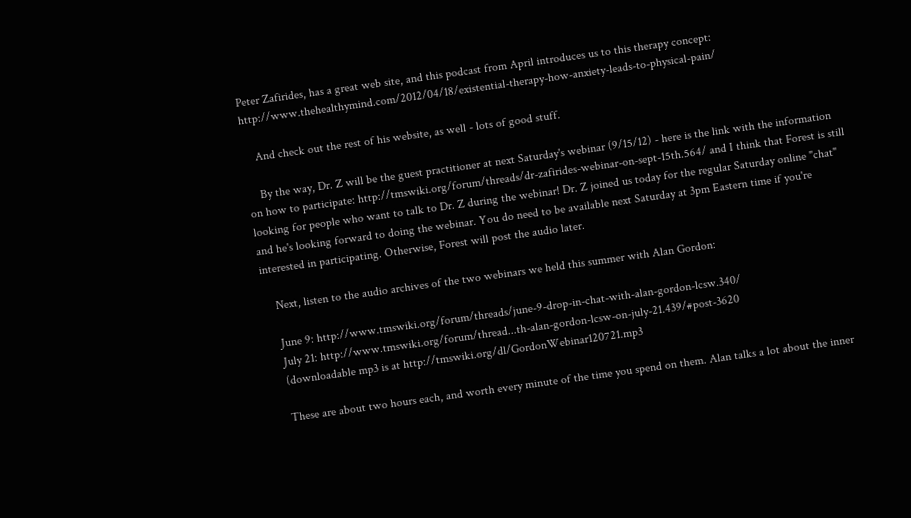Peter Zafirides, has a great web site, and this podcast from April introduces us to this therapy concept: http://www.thehealthymind.com/2012/04/18/existential-therapy-how-anxiety-leads-to-physical-pain/

    And check out the rest of his website, as well - lots of good stuff.

    By the way, Dr. Z will be the guest practitioner at next Saturday's webinar (9/15/12) - here is the link with the information on how to participate: http://tmswiki.org/forum/threads/dr-zafirides-webinar-on-sept-15th.564/ and I think that Forest is still looking for people who want to talk to Dr. Z during the webinar! Dr. Z joined us today for the regular Saturday online "chat" and he's looking forward to doing the webinar. You do need to be available next Saturday at 3pm Eastern time if you're interested in participating. Otherwise, Forest will post the audio later.

    Next, listen to the audio archives of the two webinars we held this summer with Alan Gordon:

    June 9: http://www.tmswiki.org/forum/threads/june-9-drop-in-chat-with-alan-gordon-lcsw.340/
    July 21: http://www.tmswiki.org/forum/thread...th-alan-gordon-lcsw-on-july-21.439/#post-3620
    (downloadable mp3 is at http://tmswiki.org/dl/GordonWebinar120721.mp3

    These are about two hours each, and worth every minute of the time you spend on them. Alan talks a lot about the inner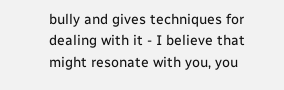bully and gives techniques for dealing with it - I believe that might resonate with you, you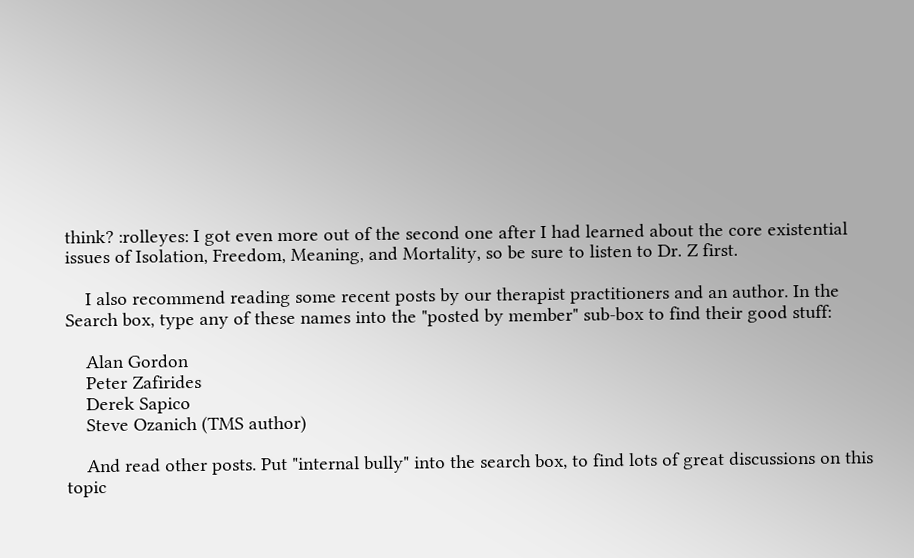think? :rolleyes: I got even more out of the second one after I had learned about the core existential issues of Isolation, Freedom, Meaning, and Mortality, so be sure to listen to Dr. Z first.

    I also recommend reading some recent posts by our therapist practitioners and an author. In the Search box, type any of these names into the "posted by member" sub-box to find their good stuff:

    Alan Gordon
    Peter Zafirides
    Derek Sapico
    Steve Ozanich (TMS author)

    And read other posts. Put "internal bully" into the search box, to find lots of great discussions on this topic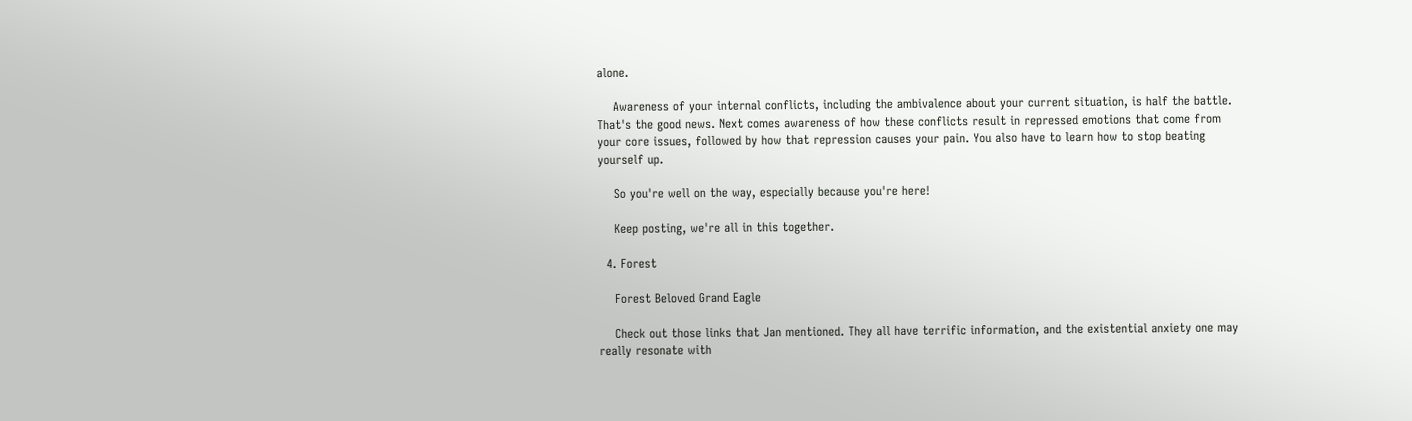alone.

    Awareness of your internal conflicts, including the ambivalence about your current situation, is half the battle. That's the good news. Next comes awareness of how these conflicts result in repressed emotions that come from your core issues, followed by how that repression causes your pain. You also have to learn how to stop beating yourself up.

    So you're well on the way, especially because you're here!

    Keep posting, we're all in this together.

  4. Forest

    Forest Beloved Grand Eagle

    Check out those links that Jan mentioned. They all have terrific information, and the existential anxiety one may really resonate with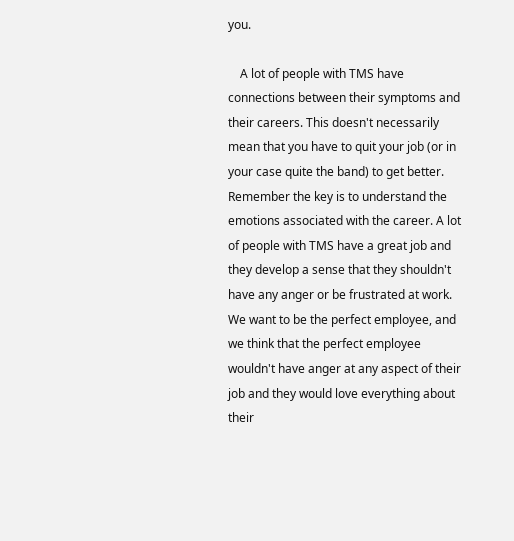you.

    A lot of people with TMS have connections between their symptoms and their careers. This doesn't necessarily mean that you have to quit your job (or in your case quite the band) to get better. Remember the key is to understand the emotions associated with the career. A lot of people with TMS have a great job and they develop a sense that they shouldn't have any anger or be frustrated at work. We want to be the perfect employee, and we think that the perfect employee wouldn't have anger at any aspect of their job and they would love everything about their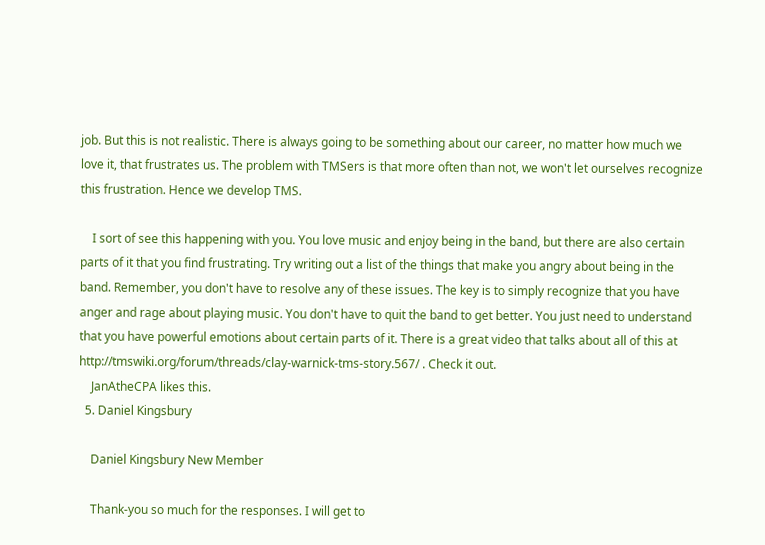job. But this is not realistic. There is always going to be something about our career, no matter how much we love it, that frustrates us. The problem with TMSers is that more often than not, we won't let ourselves recognize this frustration. Hence we develop TMS.

    I sort of see this happening with you. You love music and enjoy being in the band, but there are also certain parts of it that you find frustrating. Try writing out a list of the things that make you angry about being in the band. Remember, you don't have to resolve any of these issues. The key is to simply recognize that you have anger and rage about playing music. You don't have to quit the band to get better. You just need to understand that you have powerful emotions about certain parts of it. There is a great video that talks about all of this at http://tmswiki.org/forum/threads/clay-warnick-tms-story.567/ . Check it out.
    JanAtheCPA likes this.
  5. Daniel Kingsbury

    Daniel Kingsbury New Member

    Thank-you so much for the responses. I will get to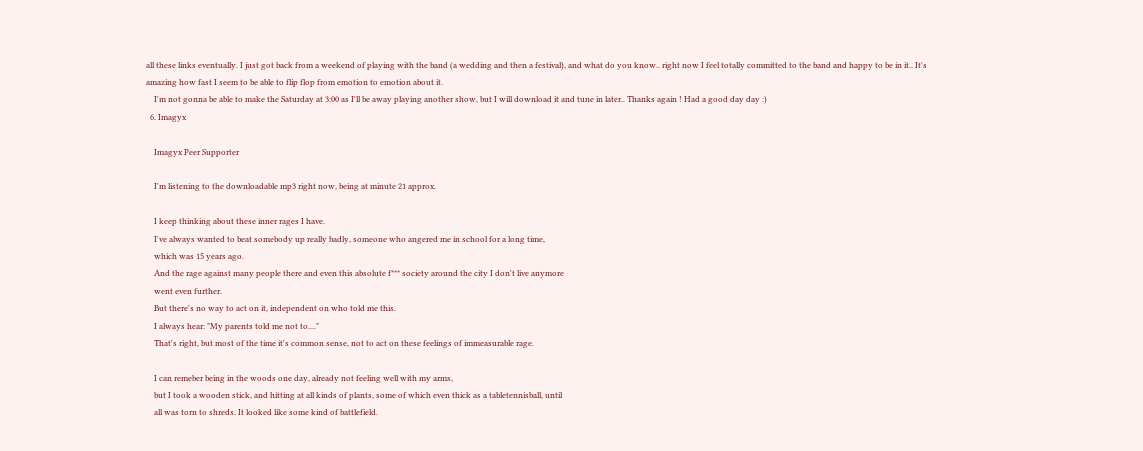all these links eventually. I just got back from a weekend of playing with the band (a wedding and then a festival), and what do you know.. right now I feel totally committed to the band and happy to be in it.. It's amazing how fast I seem to be able to flip flop from emotion to emotion about it.
    I'm not gonna be able to make the Saturday at 3:00 as I'll be away playing another show, but I will download it and tune in later.. Thanks again ! Had a good day day :)
  6. Imagyx

    Imagyx Peer Supporter

    I'm listening to the downloadable mp3 right now, being at minute 21 approx.

    I keep thinking about these inner rages I have.
    I've always wanted to beat somebody up really badly, someone who angered me in school for a long time,
    which was 15 years ago.
    And the rage against many people there and even this absolute f*** society around the city I don't live anymore
    went even further.
    But there's no way to act on it, independent on who told me this.
    I always hear: "My parents told me not to...."
    That's right, but most of the time it's common sense, not to act on these feelings of immeasurable rage.

    I can remeber being in the woods one day, already not feeling well with my arms,
    but I took a wooden stick, and hitting at all kinds of plants, some of which even thick as a tabletennisball, until
    all was torn to shreds. It looked like some kind of battlefield.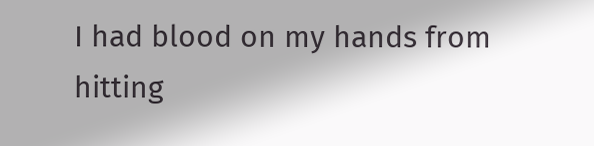I had blood on my hands from hitting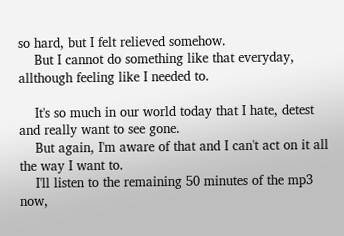so hard, but I felt relieved somehow.
    But I cannot do something like that everyday, allthough feeling like I needed to.

    It's so much in our world today that I hate, detest and really want to see gone.
    But again, I'm aware of that and I can't act on it all the way I want to.
    I'll listen to the remaining 50 minutes of the mp3 now,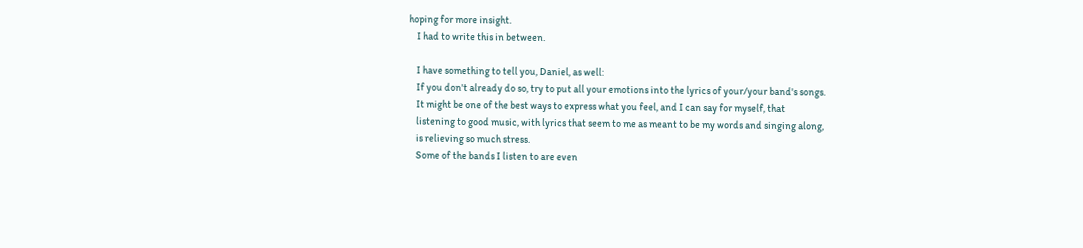hoping for more insight.
    I had to write this in between.

    I have something to tell you, Daniel, as well:
    If you don't already do so, try to put all your emotions into the lyrics of your/your band's songs.
    It might be one of the best ways to express what you feel, and I can say for myself, that
    listening to good music, with lyrics that seem to me as meant to be my words and singing along,
    is relieving so much stress.
    Some of the bands I listen to are even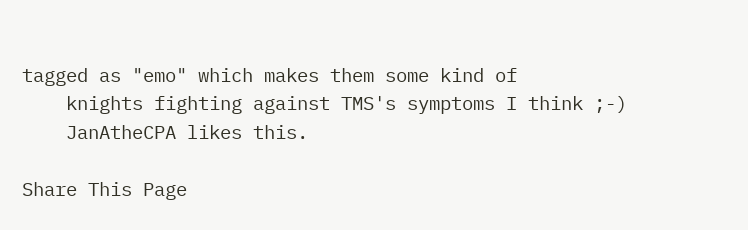tagged as "emo" which makes them some kind of
    knights fighting against TMS's symptoms I think ;-)
    JanAtheCPA likes this.

Share This Page